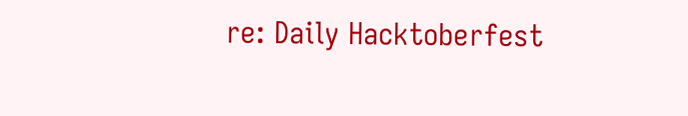re: Daily Hacktoberfest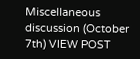Miscellaneous discussion (October 7th) VIEW POST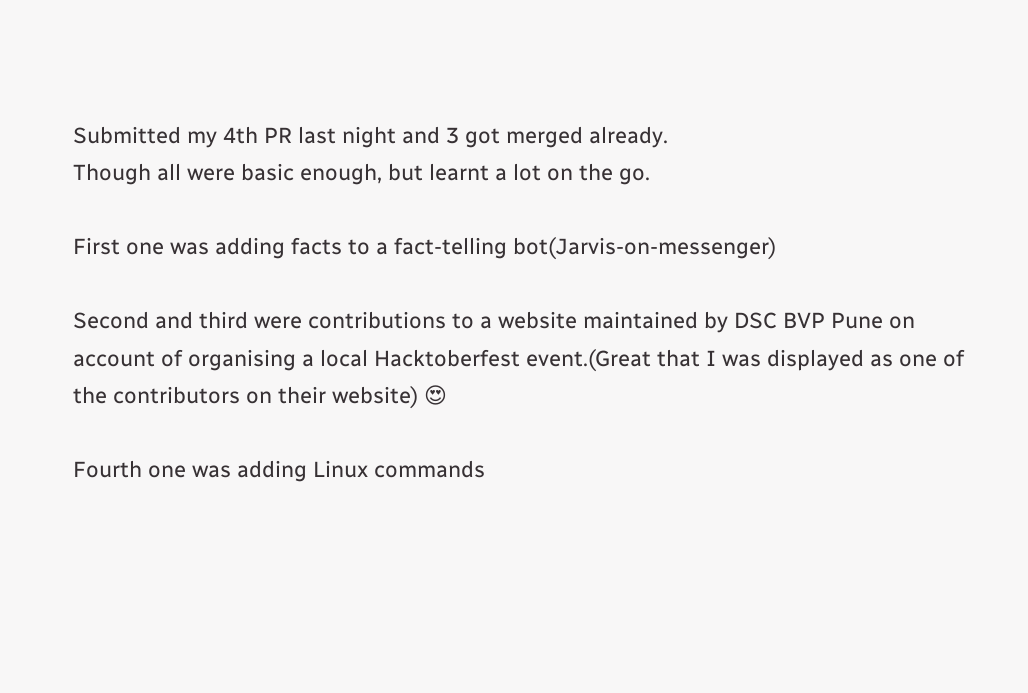Submitted my 4th PR last night and 3 got merged already.
Though all were basic enough, but learnt a lot on the go.

First one was adding facts to a fact-telling bot(Jarvis-on-messenger)

Second and third were contributions to a website maintained by DSC BVP Pune on account of organising a local Hacktoberfest event.(Great that I was displayed as one of the contributors on their website) 😍

Fourth one was adding Linux commands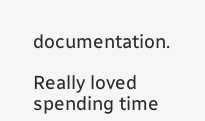documentation.

Really loved spending time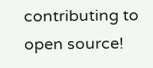contributing to open source!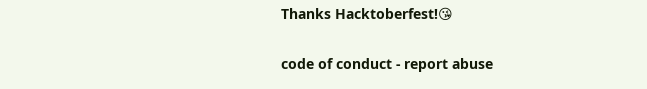Thanks Hacktoberfest!😘

code of conduct - report abuse